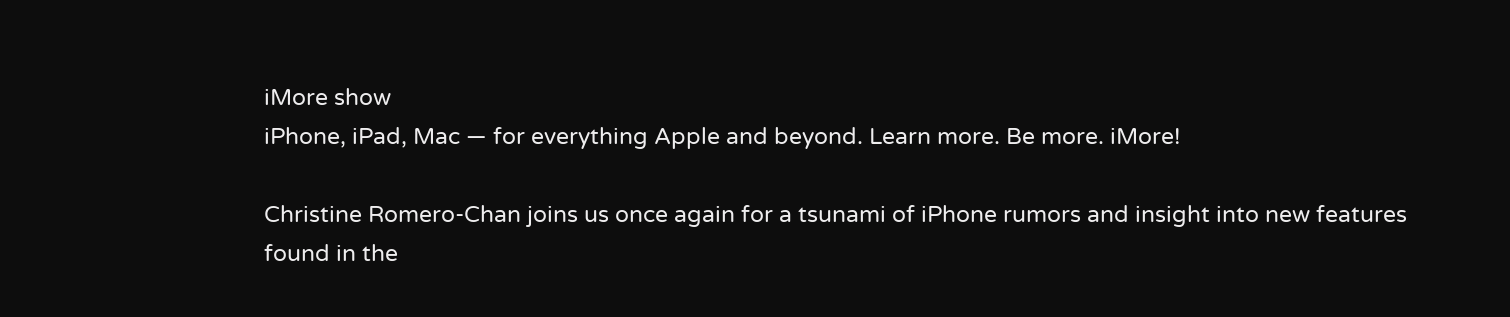iMore show
iPhone, iPad, Mac — for everything Apple and beyond. Learn more. Be more. iMore!

Christine Romero-Chan joins us once again for a tsunami of iPhone rumors and insight into new features found in the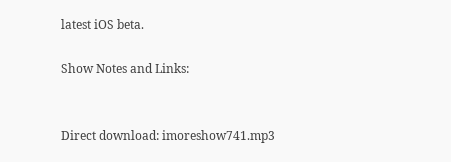latest iOS beta.

Show Notes and Links:


Direct download: imoreshow741.mp3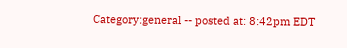Category:general -- posted at: 8:42pm EDT